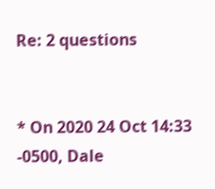Re: 2 questions


* On 2020 24 Oct 14:33 -0500, Dale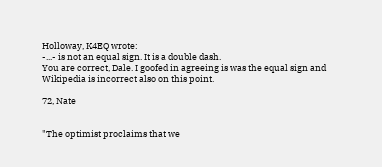Holloway, K4EQ wrote:
-...- is not an equal sign. It is a double dash.
You are correct, Dale. I goofed in agreeing is was the equal sign and
Wikipedia is incorrect also on this point.

72, Nate


"The optimist proclaims that we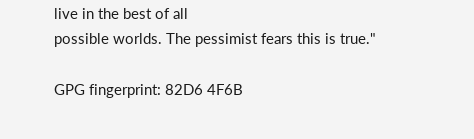live in the best of all
possible worlds. The pessimist fears this is true."

GPG fingerprint: 82D6 4F6B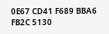0E67 CD41 F689 BBA6 FB2C 5130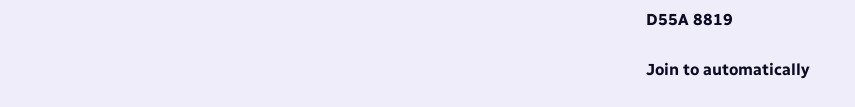D55A 8819

Join to automatically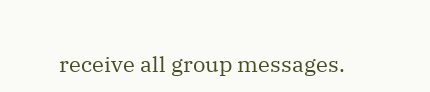receive all group messages.